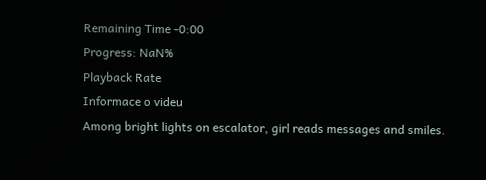Remaining Time -0:00
Progress: NaN%
Playback Rate
Informace o videu
Among bright lights on escalator, girl reads messages and smiles.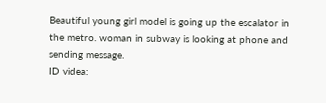Beautiful young girl model is going up the escalator in the metro. woman in subway is looking at phone and sending message.
ID videa: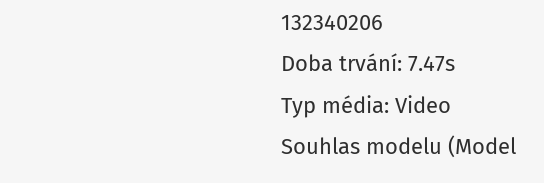132340206
Doba trvání: 7.47s
Typ média: Video
Souhlas modelu (Model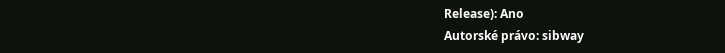Release): Ano
Autorské právo: sibway